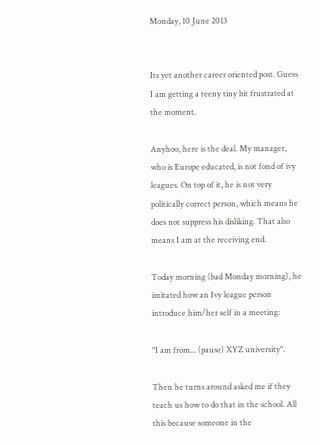Monday, 10 June 2013


Its yet another career oriented post. Guess I am getting a teeny tiny bit frustrated at the moment.

Anyhoo, here is the deal. My manager, who is Europe educated, is not fond of ivy leagues. On top of it, he is not very politically correct person, which means he does not suppress his disliking. That also means I am at the receiving end.

Today morning (bad Monday morning), he imitated how an Ivy league person introduce him/her self in a meeting:

"I am from... (pause) XYZ university".

Then he turns around asked me if they teach us how to do that in the school. All this because someone in the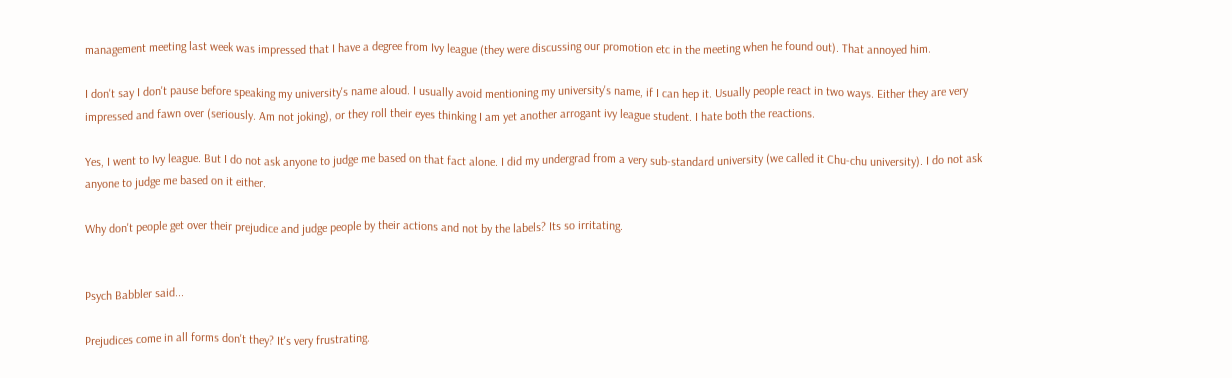management meeting last week was impressed that I have a degree from Ivy league (they were discussing our promotion etc in the meeting when he found out). That annoyed him.

I don't say I don't pause before speaking my university's name aloud. I usually avoid mentioning my university's name, if I can hep it. Usually people react in two ways. Either they are very impressed and fawn over (seriously. Am not joking), or they roll their eyes thinking I am yet another arrogant ivy league student. I hate both the reactions.

Yes, I went to Ivy league. But I do not ask anyone to judge me based on that fact alone. I did my undergrad from a very sub-standard university (we called it Chu-chu university). I do not ask anyone to judge me based on it either.

Why don't people get over their prejudice and judge people by their actions and not by the labels? Its so irritating.


Psych Babbler said...

Prejudices come in all forms don't they? It's very frustrating.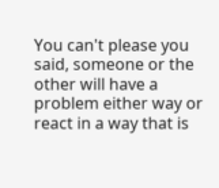You can't please you said, someone or the other will have a problem either way or react in a way that is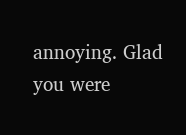annoying. Glad you were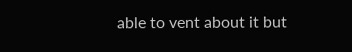able to vent about it but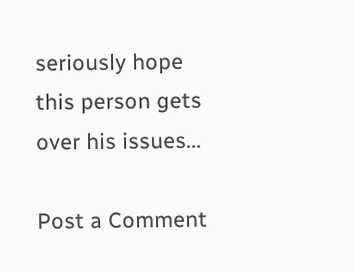seriously hope this person gets over his issues...

Post a Comment